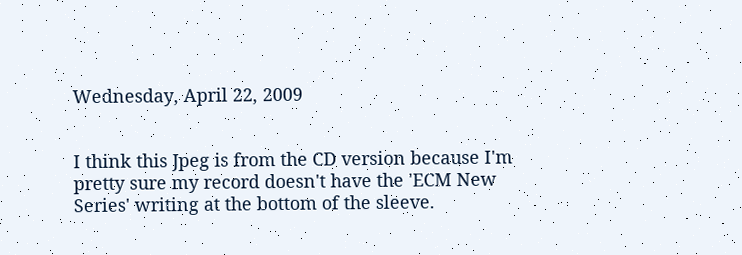Wednesday, April 22, 2009


I think this Jpeg is from the CD version because I'm pretty sure my record doesn't have the 'ECM New Series' writing at the bottom of the sleeve.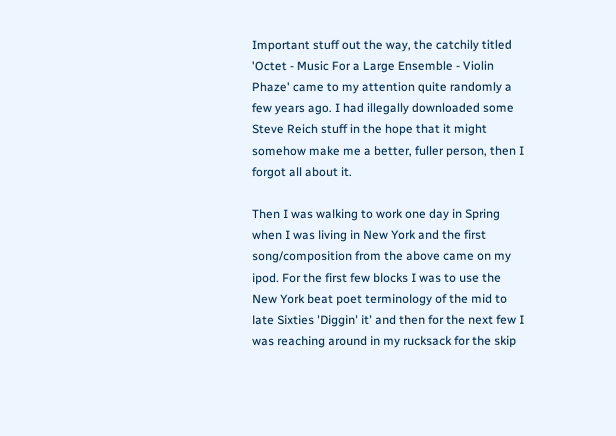Important stuff out the way, the catchily titled 'Octet - Music For a Large Ensemble - Violin Phaze' came to my attention quite randomly a few years ago. I had illegally downloaded some Steve Reich stuff in the hope that it might somehow make me a better, fuller person, then I forgot all about it.

Then I was walking to work one day in Spring when I was living in New York and the first song/composition from the above came on my ipod. For the first few blocks I was to use the New York beat poet terminology of the mid to late Sixties 'Diggin' it' and then for the next few I was reaching around in my rucksack for the skip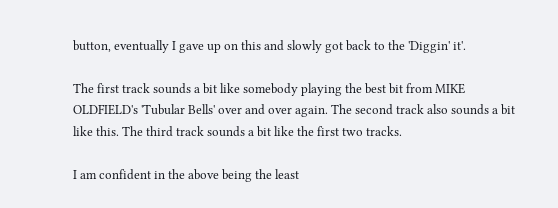button, eventually I gave up on this and slowly got back to the 'Diggin' it'.

The first track sounds a bit like somebody playing the best bit from MIKE OLDFIELD's 'Tubular Bells' over and over again. The second track also sounds a bit like this. The third track sounds a bit like the first two tracks.

I am confident in the above being the least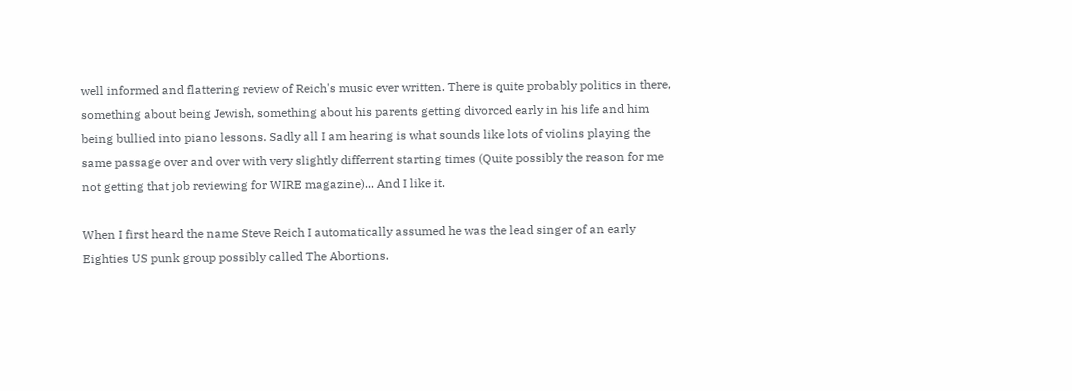well informed and flattering review of Reich's music ever written. There is quite probably politics in there, something about being Jewish, something about his parents getting divorced early in his life and him being bullied into piano lessons. Sadly all I am hearing is what sounds like lots of violins playing the same passage over and over with very slightly differrent starting times (Quite possibly the reason for me not getting that job reviewing for WIRE magazine)... And I like it.

When I first heard the name Steve Reich I automatically assumed he was the lead singer of an early Eighties US punk group possibly called The Abortions.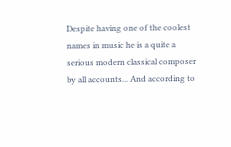Despite having one of the coolest names in music he is a quite a serious modern classical composer by all accounts... And according to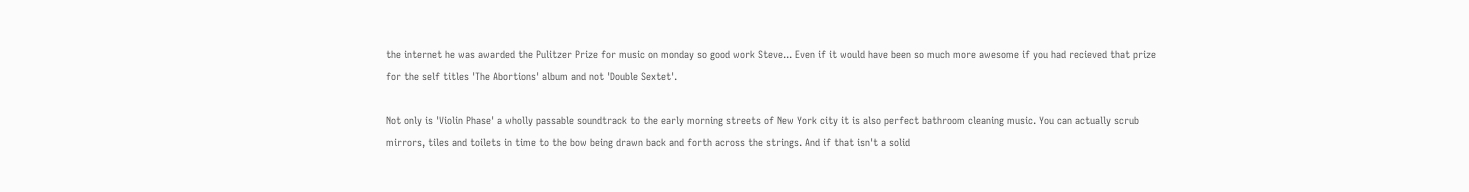the internet he was awarded the Pulitzer Prize for music on monday so good work Steve... Even if it would have been so much more awesome if you had recieved that prize for the self titles 'The Abortions' album and not 'Double Sextet'.

Not only is 'Violin Phase' a wholly passable soundtrack to the early morning streets of New York city it is also perfect bathroom cleaning music. You can actually scrub mirrors, tiles and toilets in time to the bow being drawn back and forth across the strings. And if that isn't a solid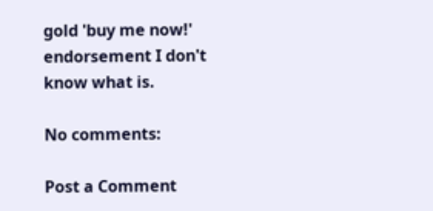gold 'buy me now!' endorsement I don't know what is.

No comments:

Post a Comment